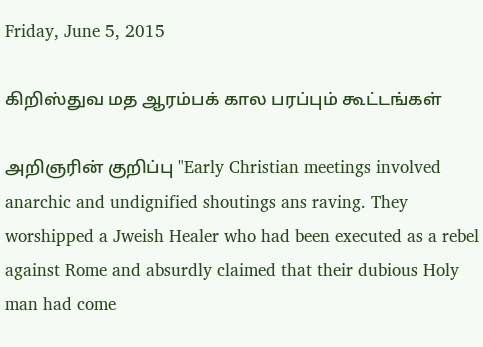Friday, June 5, 2015

கிறிஸ்துவ மத ஆரம்பக் கால பரப்பும் கூட்டங்கள்

அறிஞரின் குறிப்பு "Early Christian meetings involved anarchic and undignified shoutings ans raving. They worshipped a Jweish Healer who had been executed as a rebel against Rome and absurdly claimed that their dubious Holy man had come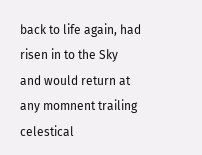back to life again, had risen in to the Sky and would return at any momnent trailing celestical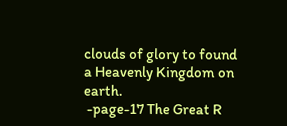clouds of glory to found a Heavenly Kingdom on earth.
 -page-17 The Great R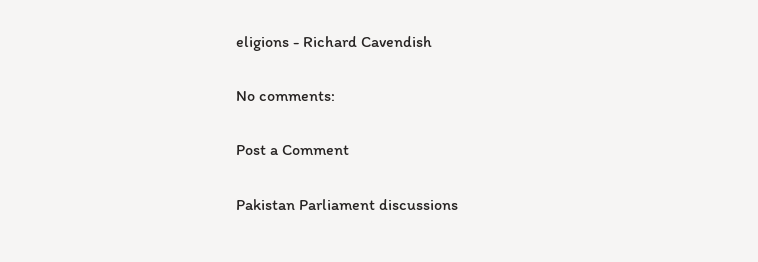eligions - Richard Cavendish

No comments:

Post a Comment

Pakistan Parliament discussions